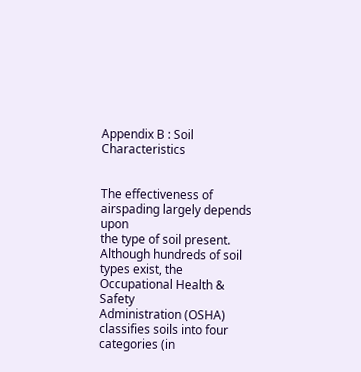Appendix B : Soil Characteristics


The effectiveness of airspading largely depends upon
the type of soil present. Although hundreds of soil
types exist, the Occupational Health & Safety
Administration (OSHA) classifies soils into four
categories (in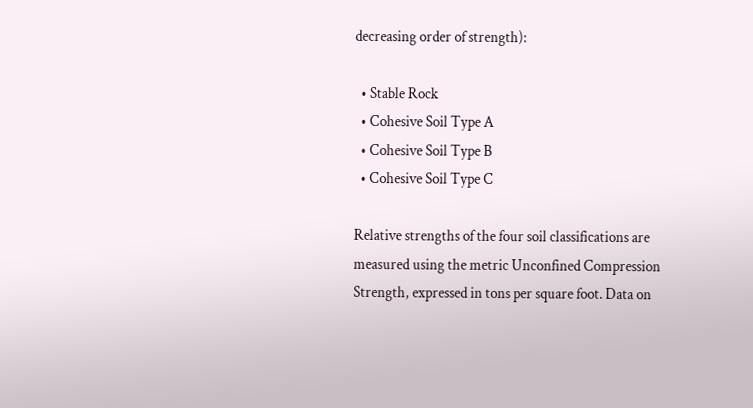decreasing order of strength):

  • Stable Rock
  • Cohesive Soil Type A
  • Cohesive Soil Type B
  • Cohesive Soil Type C

Relative strengths of the four soil classifications are
measured using the metric Unconfined Compression
Strength, expressed in tons per square foot. Data on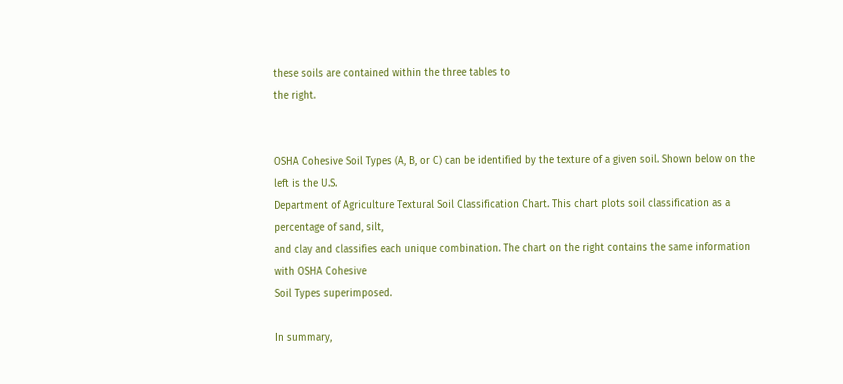these soils are contained within the three tables to
the right.


OSHA Cohesive Soil Types (A, B, or C) can be identified by the texture of a given soil. Shown below on the left is the U.S.
Department of Agriculture Textural Soil Classification Chart. This chart plots soil classification as a percentage of sand, silt,
and clay and classifies each unique combination. The chart on the right contains the same information with OSHA Cohesive
Soil Types superimposed.

In summary,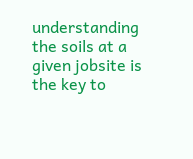understanding the soils at a given jobsite is the key to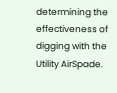determining the effectiveness of digging with the Utility AirSpade.